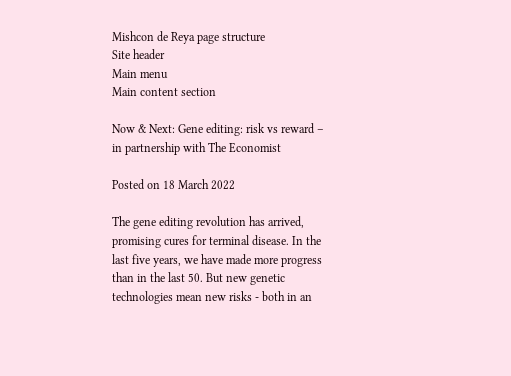Mishcon de Reya page structure
Site header
Main menu
Main content section

Now & Next: Gene editing: risk vs reward – in partnership with The Economist

Posted on 18 March 2022

The gene editing revolution has arrived, promising cures for terminal disease. In the last five years, we have made more progress than in the last 50. But new genetic technologies mean new risks - both in an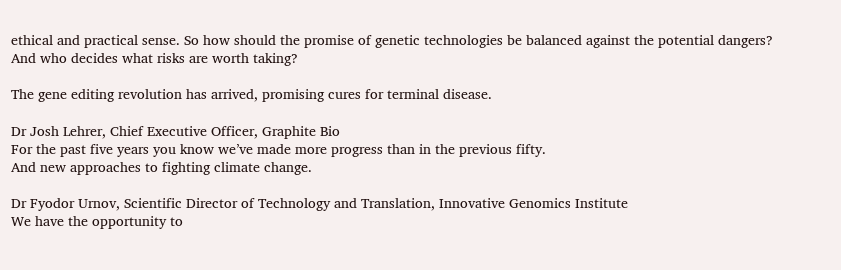ethical and practical sense. So how should the promise of genetic technologies be balanced against the potential dangers? And who decides what risks are worth taking?

The gene editing revolution has arrived, promising cures for terminal disease.

Dr Josh Lehrer, Chief Executive Officer, Graphite Bio
For the past five years you know we’ve made more progress than in the previous fifty.
And new approaches to fighting climate change.

Dr Fyodor Urnov, Scientific Director of Technology and Translation, Innovative Genomics Institute
We have the opportunity to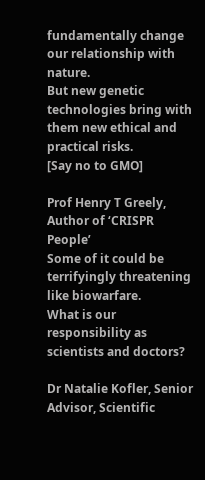fundamentally change our relationship with nature.
But new genetic technologies bring with them new ethical and practical risks.
[Say no to GMO]

Prof Henry T Greely, Author of ‘CRISPR People’
Some of it could be terrifyingly threatening like biowarfare.
What is our responsibility as scientists and doctors?

Dr Natalie Kofler, Senior Advisor, Scientific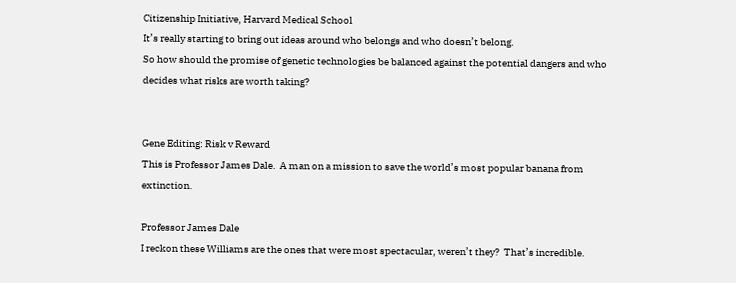Citizenship Initiative, Harvard Medical School
It’s really starting to bring out ideas around who belongs and who doesn’t belong.
So how should the promise of genetic technologies be balanced against the potential dangers and who decides what risks are worth taking?


Gene Editing: Risk v Reward
This is Professor James Dale.  A man on a mission to save the world’s most popular banana from extinction.

Professor James Dale
I reckon these Williams are the ones that were most spectacular, weren’t they?  That’s incredible.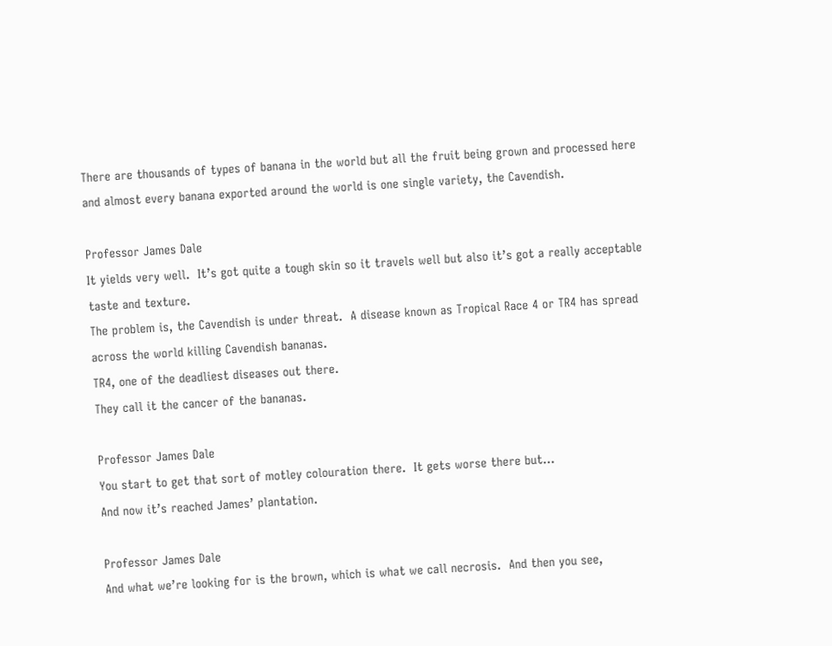There are thousands of types of banana in the world but all the fruit being grown and processed here and almost every banana exported around the world is one single variety, the Cavendish.

Professor James Dale
It yields very well.  It’s got quite a tough skin so it travels well but also it’s got a really acceptable taste and texture.
The problem is, the Cavendish is under threat.  A disease known as Tropical Race 4 or TR4 has spread across the world killing Cavendish bananas.
TR4, one of the deadliest diseases out there.
They call it the cancer of the bananas.

Professor James Dale
You start to get that sort of motley colouration there.  It gets worse there but…
And now it’s reached James’ plantation.

Professor James Dale
And what we’re looking for is the brown, which is what we call necrosis.  And then you see,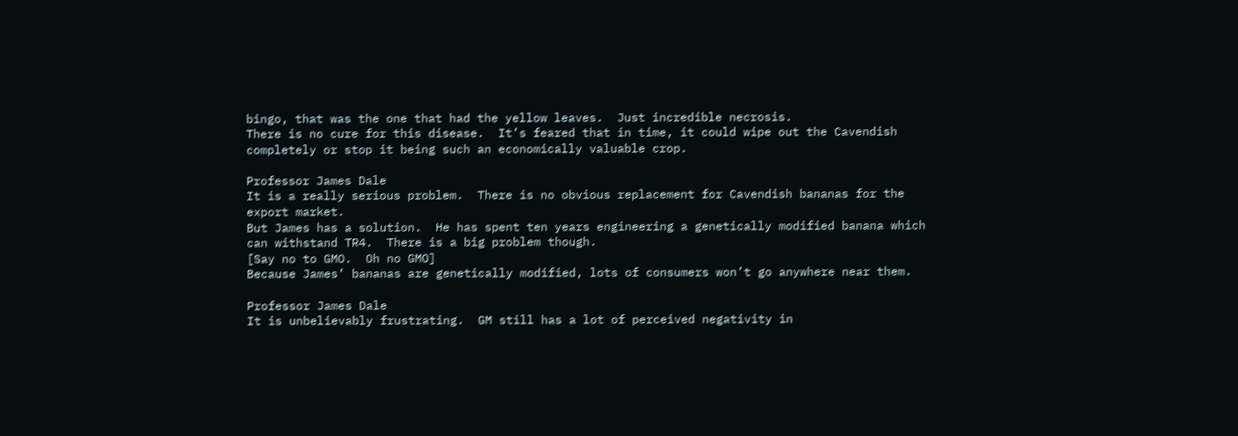bingo, that was the one that had the yellow leaves.  Just incredible necrosis.
There is no cure for this disease.  It’s feared that in time, it could wipe out the Cavendish completely or stop it being such an economically valuable crop.

Professor James Dale
It is a really serious problem.  There is no obvious replacement for Cavendish bananas for the export market.
But James has a solution.  He has spent ten years engineering a genetically modified banana which can withstand TR4.  There is a big problem though.
[Say no to GMO.  Oh no GMO]
Because James’ bananas are genetically modified, lots of consumers won’t go anywhere near them.

Professor James Dale
It is unbelievably frustrating.  GM still has a lot of perceived negativity in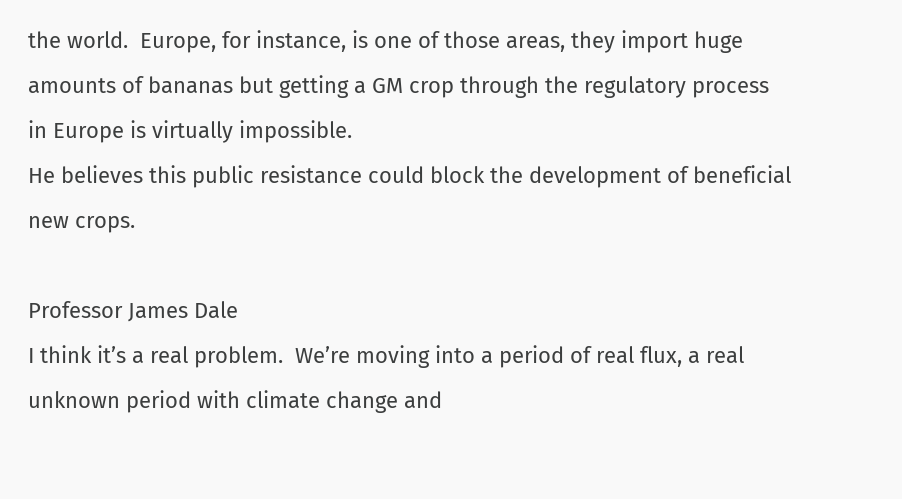the world.  Europe, for instance, is one of those areas, they import huge amounts of bananas but getting a GM crop through the regulatory process in Europe is virtually impossible.
He believes this public resistance could block the development of beneficial new crops.

Professor James Dale
I think it’s a real problem.  We’re moving into a period of real flux, a real unknown period with climate change and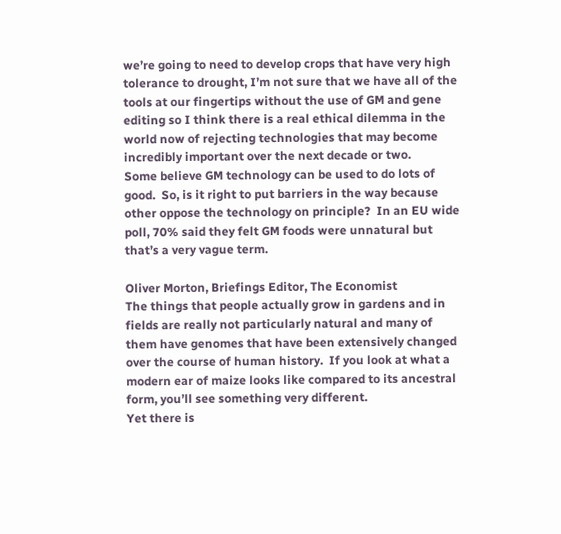we’re going to need to develop crops that have very high tolerance to drought, I’m not sure that we have all of the tools at our fingertips without the use of GM and gene editing so I think there is a real ethical dilemma in the world now of rejecting technologies that may become incredibly important over the next decade or two.
Some believe GM technology can be used to do lots of good.  So, is it right to put barriers in the way because other oppose the technology on principle?  In an EU wide poll, 70% said they felt GM foods were unnatural but that’s a very vague term.

Oliver Morton, Briefings Editor, The Economist
The things that people actually grow in gardens and in fields are really not particularly natural and many of them have genomes that have been extensively changed over the course of human history.  If you look at what a modern ear of maize looks like compared to its ancestral form, you’ll see something very different.
Yet there is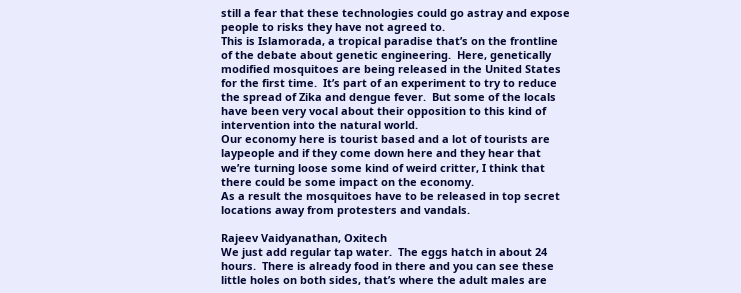still a fear that these technologies could go astray and expose people to risks they have not agreed to.
This is Islamorada, a tropical paradise that’s on the frontline of the debate about genetic engineering.  Here, genetically modified mosquitoes are being released in the United States for the first time.  It’s part of an experiment to try to reduce the spread of Zika and dengue fever.  But some of the locals have been very vocal about their opposition to this kind of intervention into the natural world.
Our economy here is tourist based and a lot of tourists are laypeople and if they come down here and they hear that we’re turning loose some kind of weird critter, I think that there could be some impact on the economy.
As a result the mosquitoes have to be released in top secret locations away from protesters and vandals.

Rajeev Vaidyanathan, Oxitech
We just add regular tap water.  The eggs hatch in about 24 hours.  There is already food in there and you can see these little holes on both sides, that’s where the adult males are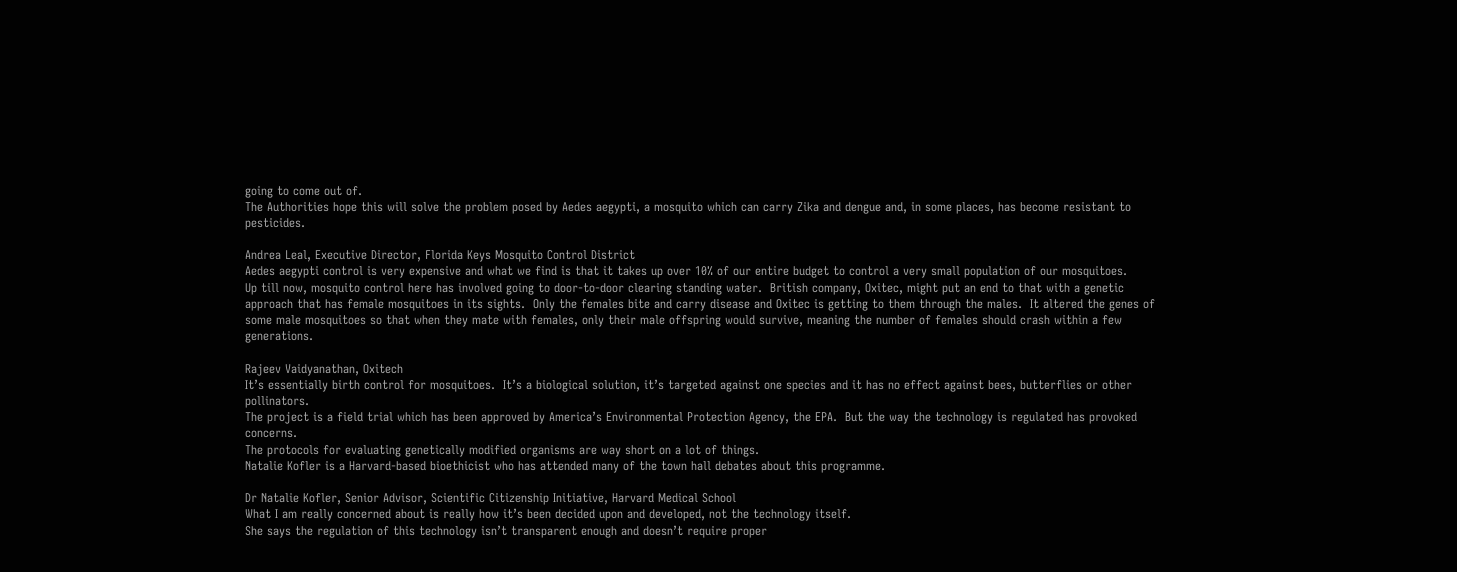going to come out of.
The Authorities hope this will solve the problem posed by Aedes aegypti, a mosquito which can carry Zika and dengue and, in some places, has become resistant to pesticides.

Andrea Leal, Executive Director, Florida Keys Mosquito Control District
Aedes aegypti control is very expensive and what we find is that it takes up over 10% of our entire budget to control a very small population of our mosquitoes.
Up till now, mosquito control here has involved going to door-to-door clearing standing water.  British company, Oxitec, might put an end to that with a genetic approach that has female mosquitoes in its sights.  Only the females bite and carry disease and Oxitec is getting to them through the males.  It altered the genes of some male mosquitoes so that when they mate with females, only their male offspring would survive, meaning the number of females should crash within a few generations.

Rajeev Vaidyanathan, Oxitech
It’s essentially birth control for mosquitoes.  It’s a biological solution, it’s targeted against one species and it has no effect against bees, butterflies or other pollinators.
The project is a field trial which has been approved by America’s Environmental Protection Agency, the EPA.  But the way the technology is regulated has provoked concerns.
The protocols for evaluating genetically modified organisms are way short on a lot of things.
Natalie Kofler is a Harvard-based bioethicist who has attended many of the town hall debates about this programme.

Dr Natalie Kofler, Senior Advisor, Scientific Citizenship Initiative, Harvard Medical School
What I am really concerned about is really how it’s been decided upon and developed, not the technology itself.
She says the regulation of this technology isn’t transparent enough and doesn’t require proper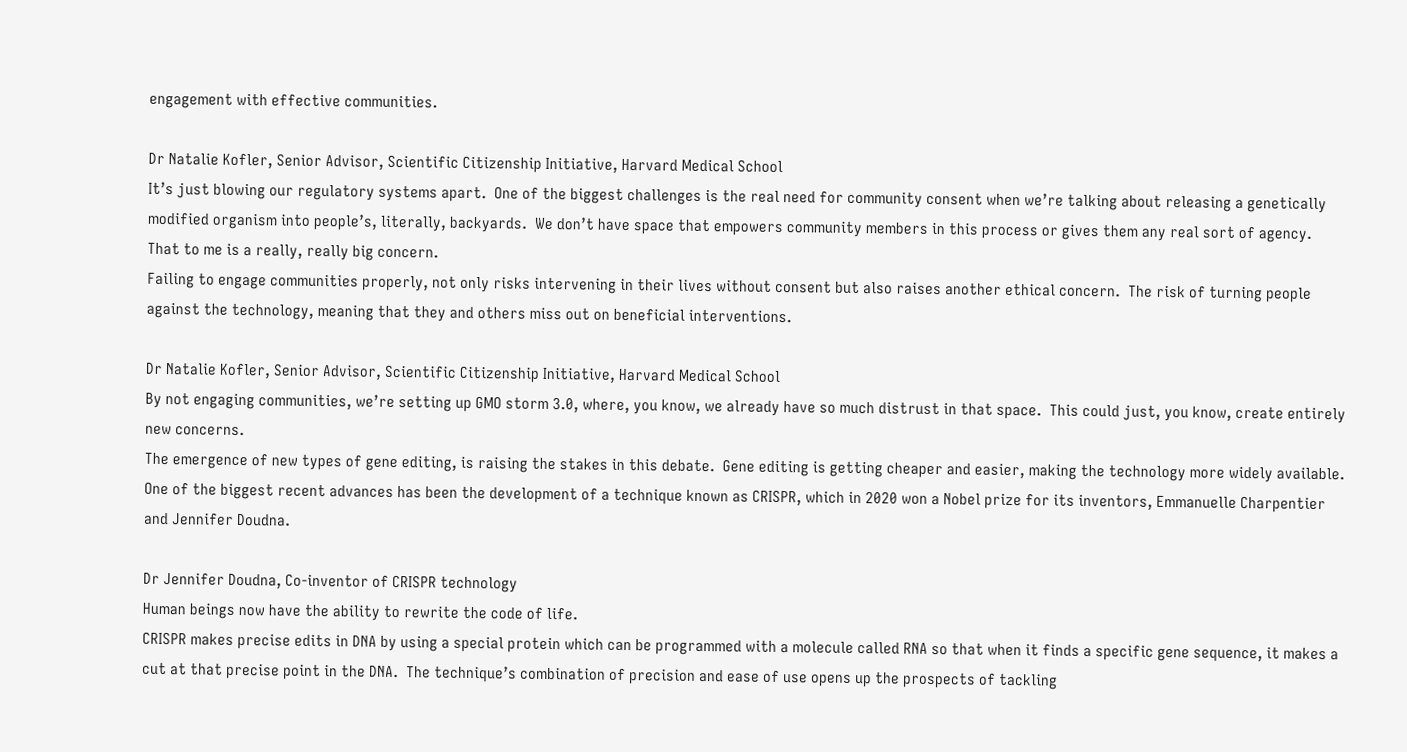engagement with effective communities.

Dr Natalie Kofler, Senior Advisor, Scientific Citizenship Initiative, Harvard Medical School
It’s just blowing our regulatory systems apart.  One of the biggest challenges is the real need for community consent when we’re talking about releasing a genetically modified organism into people’s, literally, backyards.  We don’t have space that empowers community members in this process or gives them any real sort of agency.  That to me is a really, really big concern.
Failing to engage communities properly, not only risks intervening in their lives without consent but also raises another ethical concern.  The risk of turning people against the technology, meaning that they and others miss out on beneficial interventions.

Dr Natalie Kofler, Senior Advisor, Scientific Citizenship Initiative, Harvard Medical School
By not engaging communities, we’re setting up GMO storm 3.0, where, you know, we already have so much distrust in that space.  This could just, you know, create entirely new concerns.
The emergence of new types of gene editing, is raising the stakes in this debate.  Gene editing is getting cheaper and easier, making the technology more widely available.  One of the biggest recent advances has been the development of a technique known as CRISPR, which in 2020 won a Nobel prize for its inventors, Emmanuelle Charpentier and Jennifer Doudna.

Dr Jennifer Doudna, Co-inventor of CRISPR technology
Human beings now have the ability to rewrite the code of life.
CRISPR makes precise edits in DNA by using a special protein which can be programmed with a molecule called RNA so that when it finds a specific gene sequence, it makes a cut at that precise point in the DNA.  The technique’s combination of precision and ease of use opens up the prospects of tackling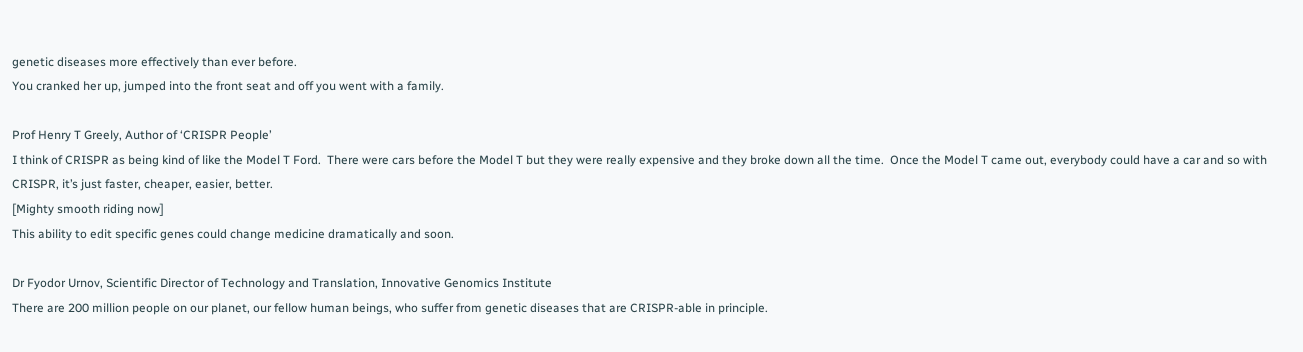genetic diseases more effectively than ever before.
You cranked her up, jumped into the front seat and off you went with a family.

Prof Henry T Greely, Author of ‘CRISPR People’
I think of CRISPR as being kind of like the Model T Ford.  There were cars before the Model T but they were really expensive and they broke down all the time.  Once the Model T came out, everybody could have a car and so with CRISPR, it’s just faster, cheaper, easier, better.
[Mighty smooth riding now]
This ability to edit specific genes could change medicine dramatically and soon.

Dr Fyodor Urnov, Scientific Director of Technology and Translation, Innovative Genomics Institute
There are 200 million people on our planet, our fellow human beings, who suffer from genetic diseases that are CRISPR-able in principle.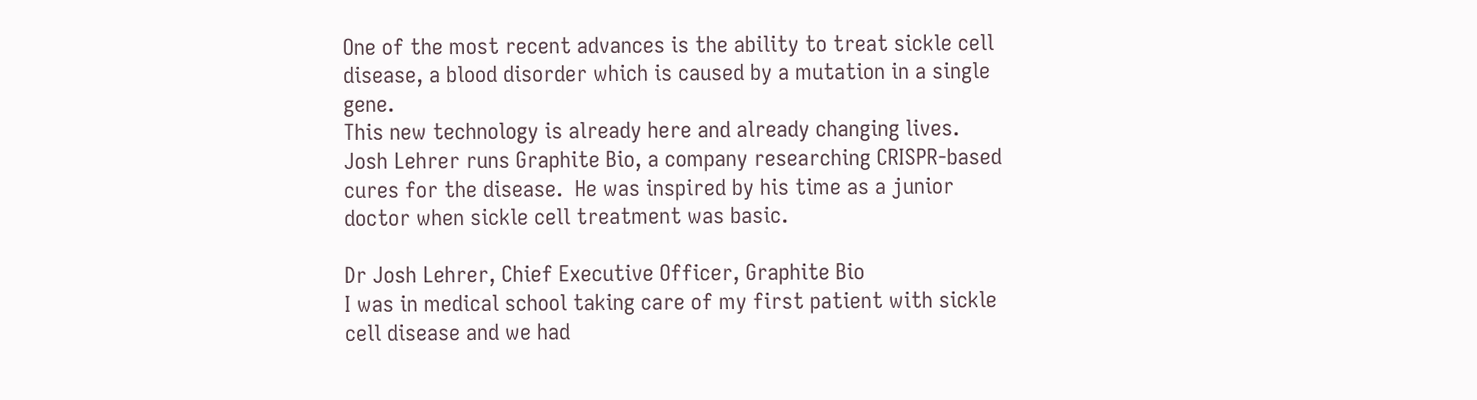One of the most recent advances is the ability to treat sickle cell disease, a blood disorder which is caused by a mutation in a single gene.
This new technology is already here and already changing lives.
Josh Lehrer runs Graphite Bio, a company researching CRISPR-based cures for the disease.  He was inspired by his time as a junior doctor when sickle cell treatment was basic.

Dr Josh Lehrer, Chief Executive Officer, Graphite Bio
I was in medical school taking care of my first patient with sickle cell disease and we had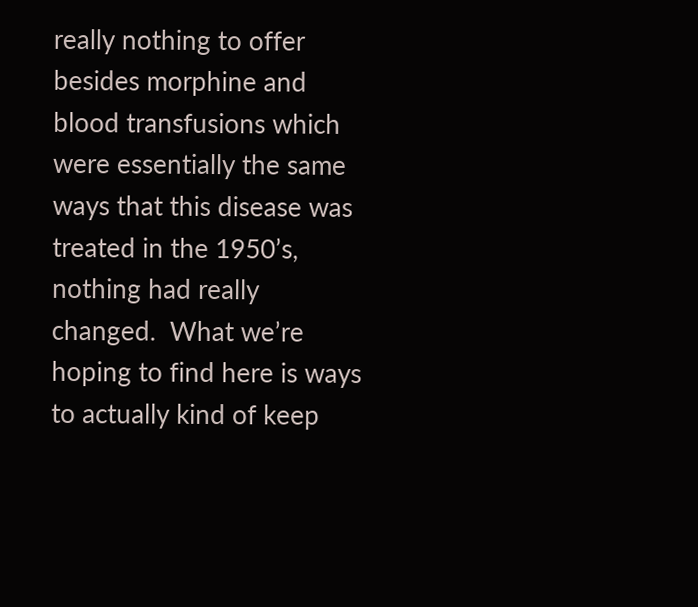really nothing to offer besides morphine and blood transfusions which were essentially the same ways that this disease was treated in the 1950’s, nothing had really changed.  What we’re hoping to find here is ways to actually kind of keep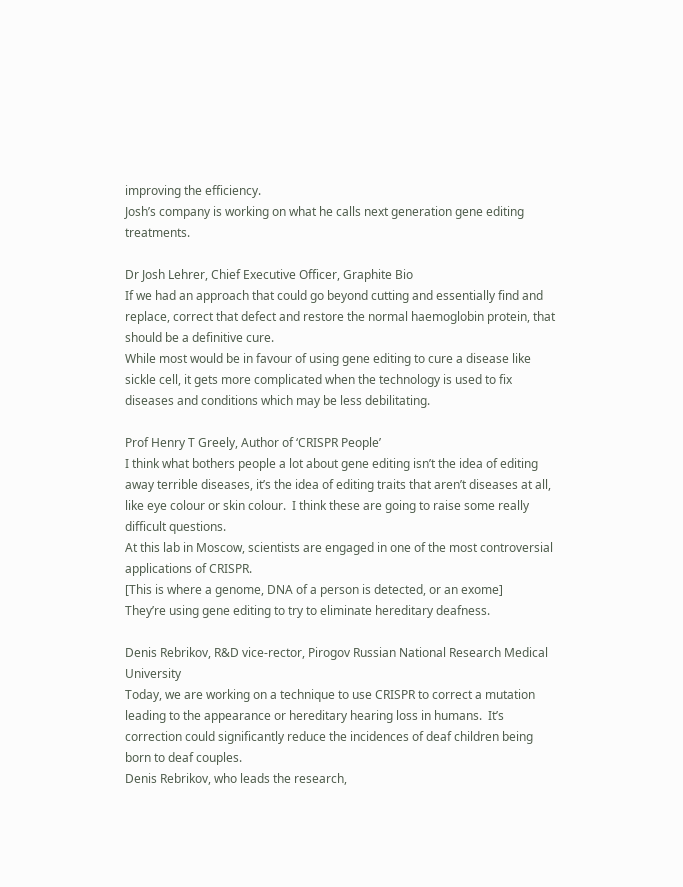improving the efficiency.
Josh’s company is working on what he calls next generation gene editing treatments.

Dr Josh Lehrer, Chief Executive Officer, Graphite Bio
If we had an approach that could go beyond cutting and essentially find and replace, correct that defect and restore the normal haemoglobin protein, that should be a definitive cure.
While most would be in favour of using gene editing to cure a disease like sickle cell, it gets more complicated when the technology is used to fix diseases and conditions which may be less debilitating.

Prof Henry T Greely, Author of ‘CRISPR People’
I think what bothers people a lot about gene editing isn’t the idea of editing away terrible diseases, it’s the idea of editing traits that aren’t diseases at all, like eye colour or skin colour.  I think these are going to raise some really difficult questions.
At this lab in Moscow, scientists are engaged in one of the most controversial applications of CRISPR.
[This is where a genome, DNA of a person is detected, or an exome]
They’re using gene editing to try to eliminate hereditary deafness.

Denis Rebrikov, R&D vice-rector, Pirogov Russian National Research Medical University
Today, we are working on a technique to use CRISPR to correct a mutation leading to the appearance or hereditary hearing loss in humans.  It’s correction could significantly reduce the incidences of deaf children being born to deaf couples.
Denis Rebrikov, who leads the research,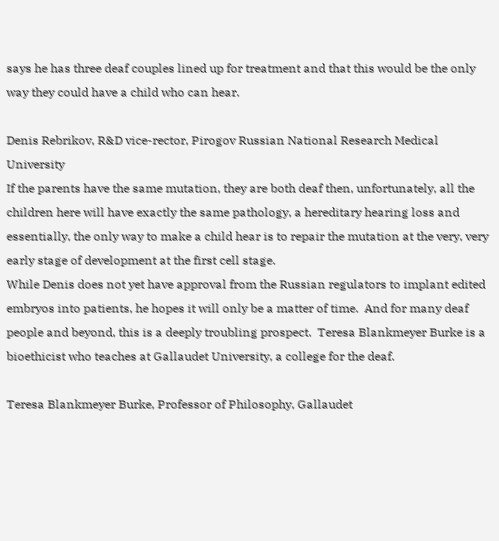says he has three deaf couples lined up for treatment and that this would be the only way they could have a child who can hear.

Denis Rebrikov, R&D vice-rector, Pirogov Russian National Research Medical University
If the parents have the same mutation, they are both deaf then, unfortunately, all the children here will have exactly the same pathology, a hereditary hearing loss and essentially, the only way to make a child hear is to repair the mutation at the very, very early stage of development at the first cell stage.
While Denis does not yet have approval from the Russian regulators to implant edited embryos into patients, he hopes it will only be a matter of time.  And for many deaf people and beyond, this is a deeply troubling prospect.  Teresa Blankmeyer Burke is a bioethicist who teaches at Gallaudet University, a college for the deaf.

Teresa Blankmeyer Burke, Professor of Philosophy, Gallaudet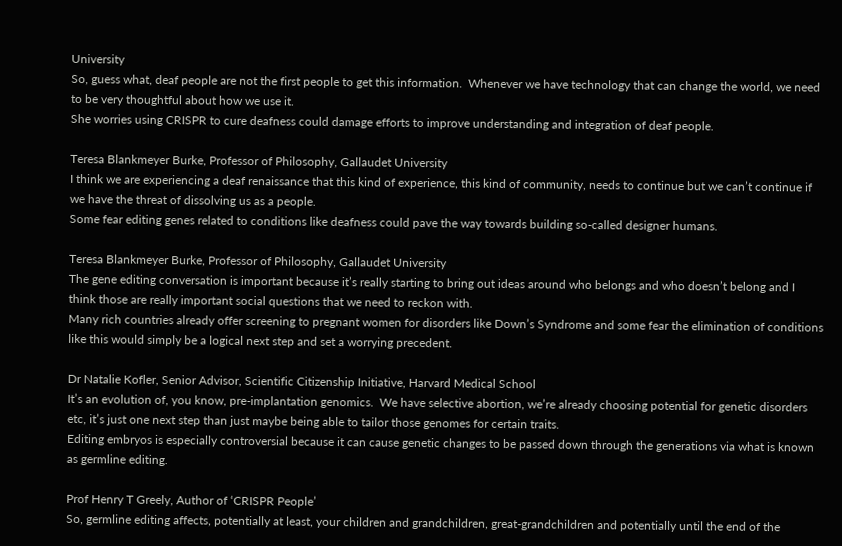University
So, guess what, deaf people are not the first people to get this information.  Whenever we have technology that can change the world, we need to be very thoughtful about how we use it.
She worries using CRISPR to cure deafness could damage efforts to improve understanding and integration of deaf people.

Teresa Blankmeyer Burke, Professor of Philosophy, Gallaudet University
I think we are experiencing a deaf renaissance that this kind of experience, this kind of community, needs to continue but we can’t continue if we have the threat of dissolving us as a people.
Some fear editing genes related to conditions like deafness could pave the way towards building so-called designer humans.

Teresa Blankmeyer Burke, Professor of Philosophy, Gallaudet University
The gene editing conversation is important because it’s really starting to bring out ideas around who belongs and who doesn’t belong and I think those are really important social questions that we need to reckon with.
Many rich countries already offer screening to pregnant women for disorders like Down’s Syndrome and some fear the elimination of conditions like this would simply be a logical next step and set a worrying precedent.

Dr Natalie Kofler, Senior Advisor, Scientific Citizenship Initiative, Harvard Medical School
It’s an evolution of, you know, pre-implantation genomics.  We have selective abortion, we’re already choosing potential for genetic disorders etc, it’s just one next step than just maybe being able to tailor those genomes for certain traits.
Editing embryos is especially controversial because it can cause genetic changes to be passed down through the generations via what is known as germline editing.

Prof Henry T Greely, Author of ‘CRISPR People’
So, germline editing affects, potentially at least, your children and grandchildren, great-grandchildren and potentially until the end of the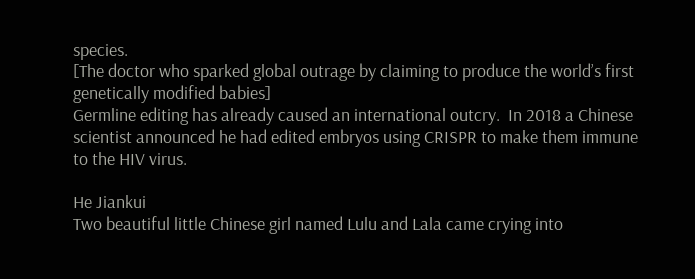species.
[The doctor who sparked global outrage by claiming to produce the world’s first genetically modified babies]
Germline editing has already caused an international outcry.  In 2018 a Chinese scientist announced he had edited embryos using CRISPR to make them immune to the HIV virus.

He Jiankui
Two beautiful little Chinese girl named Lulu and Lala came crying into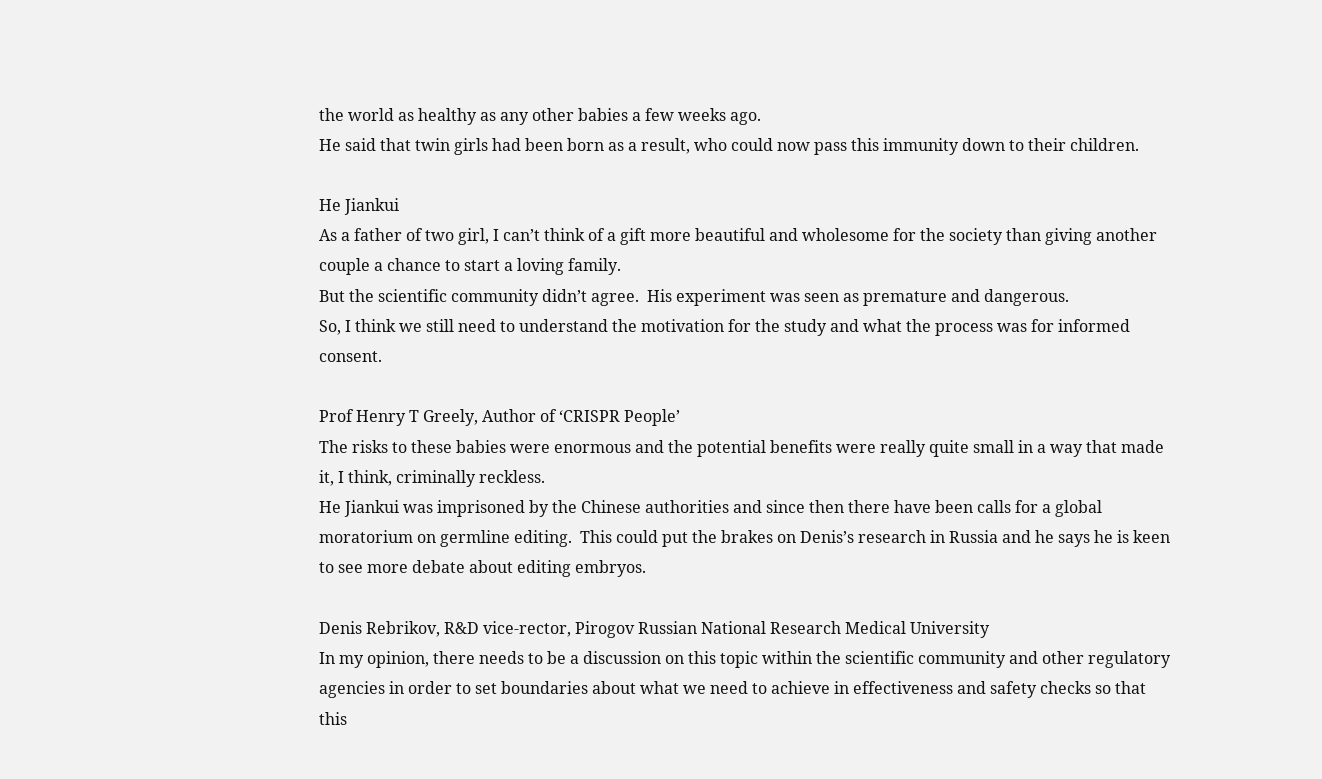the world as healthy as any other babies a few weeks ago.
He said that twin girls had been born as a result, who could now pass this immunity down to their children.

He Jiankui
As a father of two girl, I can’t think of a gift more beautiful and wholesome for the society than giving another couple a chance to start a loving family.
But the scientific community didn’t agree.  His experiment was seen as premature and dangerous.
So, I think we still need to understand the motivation for the study and what the process was for informed consent.

Prof Henry T Greely, Author of ‘CRISPR People’
The risks to these babies were enormous and the potential benefits were really quite small in a way that made it, I think, criminally reckless.
He Jiankui was imprisoned by the Chinese authorities and since then there have been calls for a global moratorium on germline editing.  This could put the brakes on Denis’s research in Russia and he says he is keen to see more debate about editing embryos.

Denis Rebrikov, R&D vice-rector, Pirogov Russian National Research Medical University
In my opinion, there needs to be a discussion on this topic within the scientific community and other regulatory agencies in order to set boundaries about what we need to achieve in effectiveness and safety checks so that this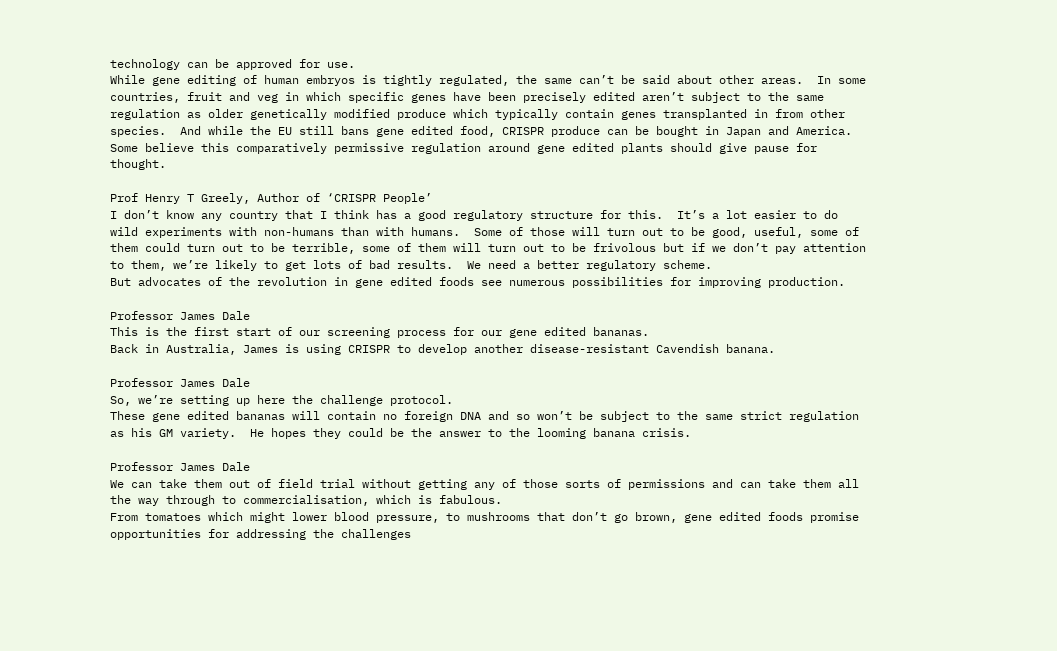technology can be approved for use.
While gene editing of human embryos is tightly regulated, the same can’t be said about other areas.  In some countries, fruit and veg in which specific genes have been precisely edited aren’t subject to the same regulation as older genetically modified produce which typically contain genes transplanted in from other species.  And while the EU still bans gene edited food, CRISPR produce can be bought in Japan and America.  Some believe this comparatively permissive regulation around gene edited plants should give pause for thought.

Prof Henry T Greely, Author of ‘CRISPR People’
I don’t know any country that I think has a good regulatory structure for this.  It’s a lot easier to do wild experiments with non-humans than with humans.  Some of those will turn out to be good, useful, some of them could turn out to be terrible, some of them will turn out to be frivolous but if we don’t pay attention to them, we’re likely to get lots of bad results.  We need a better regulatory scheme.
But advocates of the revolution in gene edited foods see numerous possibilities for improving production.

Professor James Dale
This is the first start of our screening process for our gene edited bananas.
Back in Australia, James is using CRISPR to develop another disease-resistant Cavendish banana.

Professor James Dale
So, we’re setting up here the challenge protocol.
These gene edited bananas will contain no foreign DNA and so won’t be subject to the same strict regulation as his GM variety.  He hopes they could be the answer to the looming banana crisis.

Professor James Dale
We can take them out of field trial without getting any of those sorts of permissions and can take them all the way through to commercialisation, which is fabulous.
From tomatoes which might lower blood pressure, to mushrooms that don’t go brown, gene edited foods promise opportunities for addressing the challenges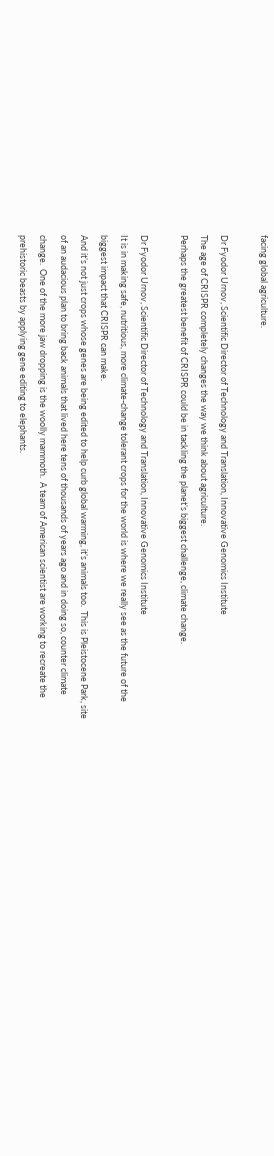facing global agriculture.

Dr Fyodor Urnov, Scientific Director of Technology and Translation, Innovative Genomics Institute
The age of CRISPR completely changes the way we think about agriculture.
Perhaps the greatest benefit of CRISPR could be in tackling the planet’s biggest challenge, climate change.

Dr Fyodor Urnov, Scientific Director of Technology and Translation, Innovative Genomics Institute
It is in making safe, nutritious, more climate-change tolerant crops for the world is where we really see as the future of the biggest impact that CRISPR can make.
And it’s not just crops whose genes are being edited to help curb global warming, it’s animals too.  This is Pleistocene Park, site of an audacious plan to bring back animals that lived here tens of thousands of years ago and in doing so, counter climate change.  One of the more jaw dropping is the woolly mammoth.  A team of American scientist are working to recreate the prehistoric beasts by applying gene editing to elephants.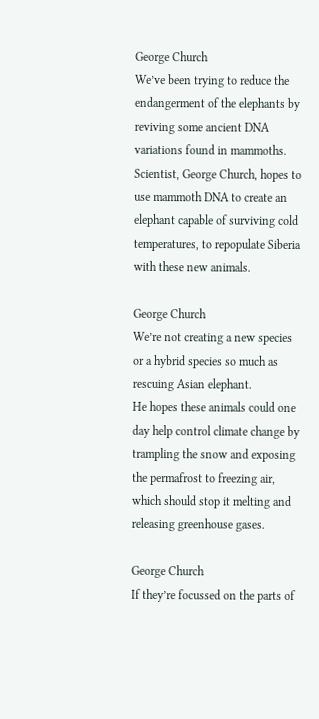George Church
We’ve been trying to reduce the endangerment of the elephants by reviving some ancient DNA variations found in mammoths.
Scientist, George Church, hopes to use mammoth DNA to create an elephant capable of surviving cold temperatures, to repopulate Siberia with these new animals.

George Church
We’re not creating a new species or a hybrid species so much as rescuing Asian elephant.
He hopes these animals could one day help control climate change by trampling the snow and exposing the permafrost to freezing air, which should stop it melting and releasing greenhouse gases.

George Church
If they’re focussed on the parts of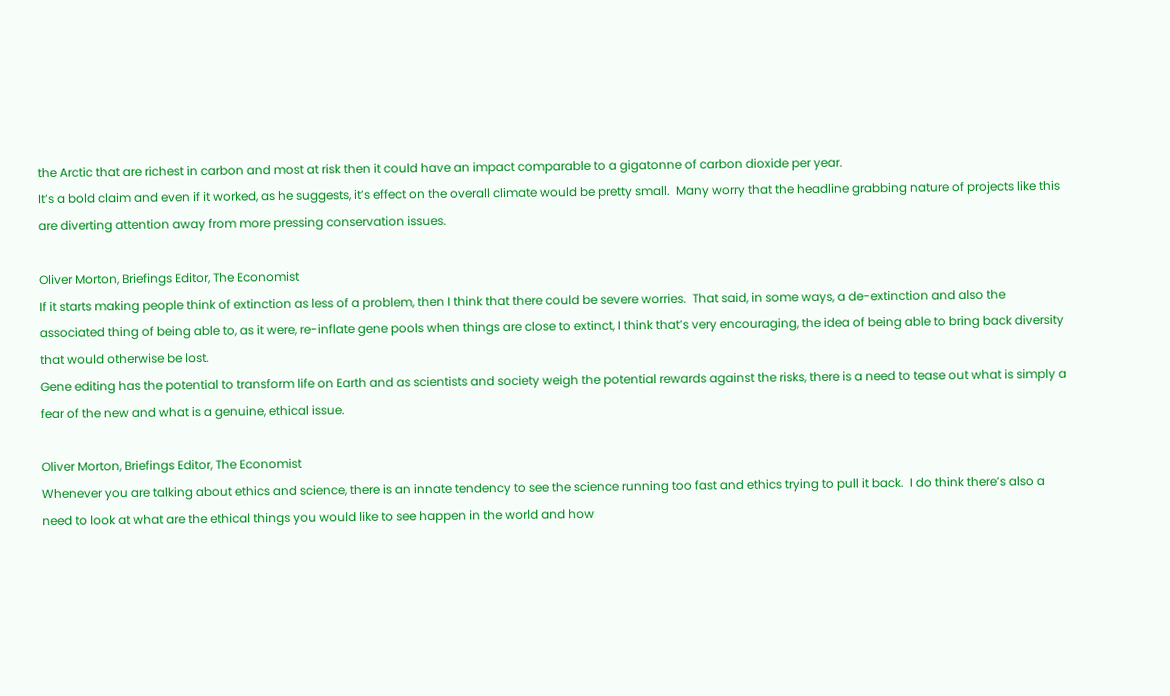the Arctic that are richest in carbon and most at risk then it could have an impact comparable to a gigatonne of carbon dioxide per year.
It’s a bold claim and even if it worked, as he suggests, it’s effect on the overall climate would be pretty small.  Many worry that the headline grabbing nature of projects like this are diverting attention away from more pressing conservation issues.

Oliver Morton, Briefings Editor, The Economist
If it starts making people think of extinction as less of a problem, then I think that there could be severe worries.  That said, in some ways, a de-extinction and also the associated thing of being able to, as it were, re-inflate gene pools when things are close to extinct, I think that’s very encouraging, the idea of being able to bring back diversity that would otherwise be lost.
Gene editing has the potential to transform life on Earth and as scientists and society weigh the potential rewards against the risks, there is a need to tease out what is simply a fear of the new and what is a genuine, ethical issue.

Oliver Morton, Briefings Editor, The Economist
Whenever you are talking about ethics and science, there is an innate tendency to see the science running too fast and ethics trying to pull it back.  I do think there’s also a need to look at what are the ethical things you would like to see happen in the world and how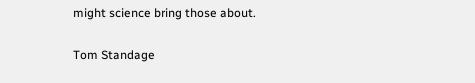might science bring those about.

Tom Standage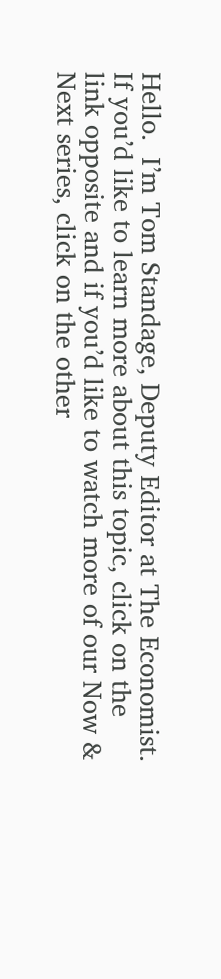Hello.  I’m Tom Standage, Deputy Editor at The Economist.  If you’d like to learn more about this topic, click on the link opposite and if you’d like to watch more of our Now & Next series, click on the other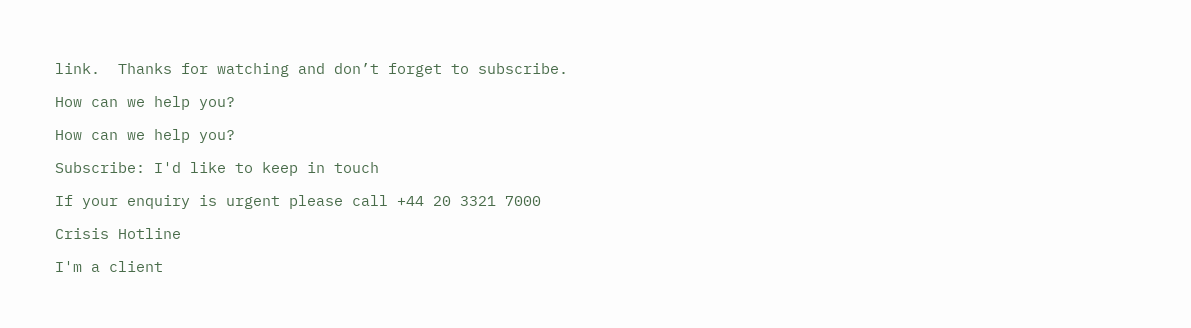link.  Thanks for watching and don’t forget to subscribe.

How can we help you?

How can we help you?

Subscribe: I'd like to keep in touch

If your enquiry is urgent please call +44 20 3321 7000

Crisis Hotline

I'm a client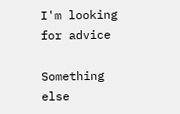I'm looking for advice

Something else